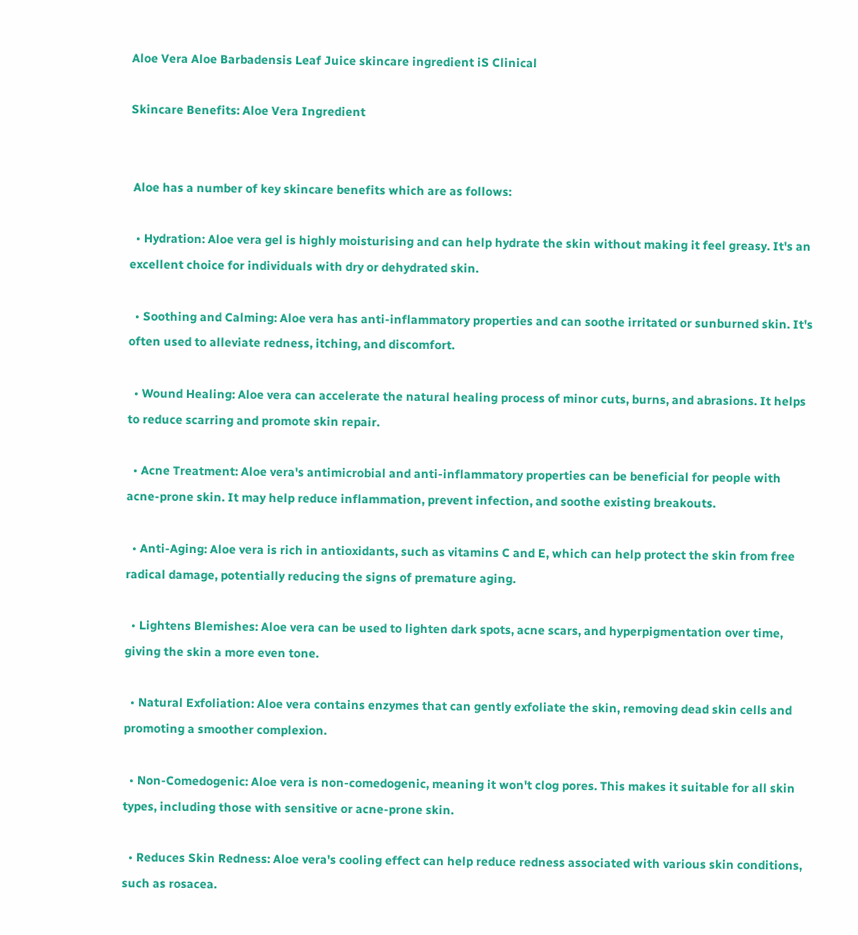Aloe Vera Aloe Barbadensis Leaf Juice skincare ingredient iS Clinical

Skincare Benefits: Aloe Vera Ingredient


 Aloe has a number of key skincare benefits which are as follows:

  • Hydration: Aloe vera gel is highly moisturising and can help hydrate the skin without making it feel greasy. It's an excellent choice for individuals with dry or dehydrated skin.

  • Soothing and Calming: Aloe vera has anti-inflammatory properties and can soothe irritated or sunburned skin. It's often used to alleviate redness, itching, and discomfort.

  • Wound Healing: Aloe vera can accelerate the natural healing process of minor cuts, burns, and abrasions. It helps to reduce scarring and promote skin repair.

  • Acne Treatment: Aloe vera's antimicrobial and anti-inflammatory properties can be beneficial for people with acne-prone skin. It may help reduce inflammation, prevent infection, and soothe existing breakouts.

  • Anti-Aging: Aloe vera is rich in antioxidants, such as vitamins C and E, which can help protect the skin from free radical damage, potentially reducing the signs of premature aging.

  • Lightens Blemishes: Aloe vera can be used to lighten dark spots, acne scars, and hyperpigmentation over time, giving the skin a more even tone.

  • Natural Exfoliation: Aloe vera contains enzymes that can gently exfoliate the skin, removing dead skin cells and promoting a smoother complexion.

  • Non-Comedogenic: Aloe vera is non-comedogenic, meaning it won't clog pores. This makes it suitable for all skin types, including those with sensitive or acne-prone skin.

  • Reduces Skin Redness: Aloe vera's cooling effect can help reduce redness associated with various skin conditions, such as rosacea.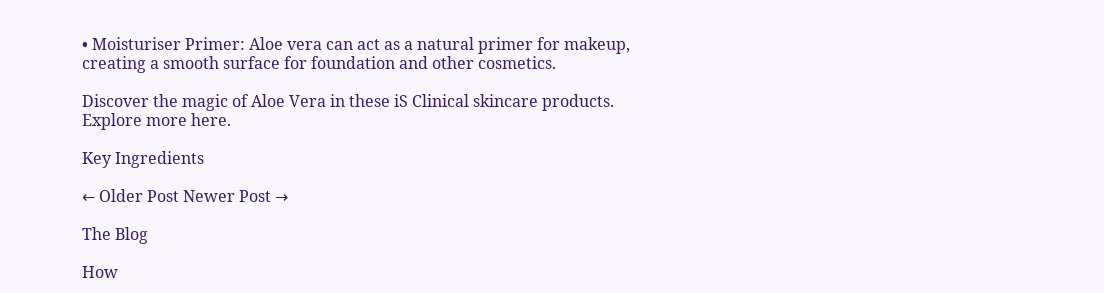• Moisturiser Primer: Aloe vera can act as a natural primer for makeup, creating a smooth surface for foundation and other cosmetics.

Discover the magic of Aloe Vera in these iS Clinical skincare products. Explore more here.

Key Ingredients

← Older Post Newer Post →

The Blog

How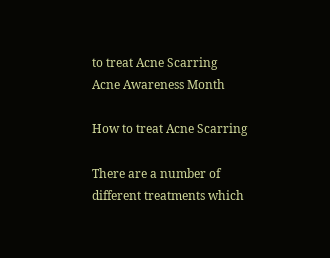to treat Acne Scarring
Acne Awareness Month

How to treat Acne Scarring

There are a number of different treatments which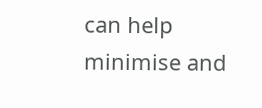can help minimise and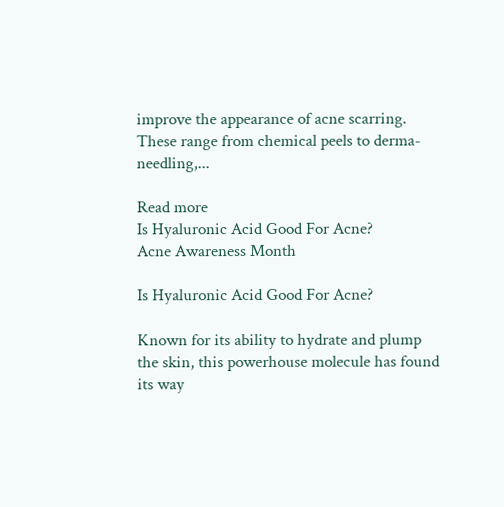improve the appearance of acne scarring. These range from chemical peels to derma-needling,...

Read more
Is Hyaluronic Acid Good For Acne?
Acne Awareness Month

Is Hyaluronic Acid Good For Acne?

Known for its ability to hydrate and plump the skin, this powerhouse molecule has found its way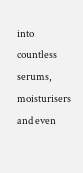into countless serums, moisturisers and even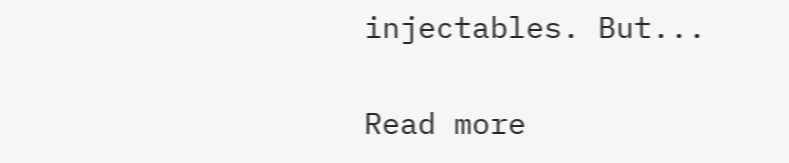injectables. But...

Read more